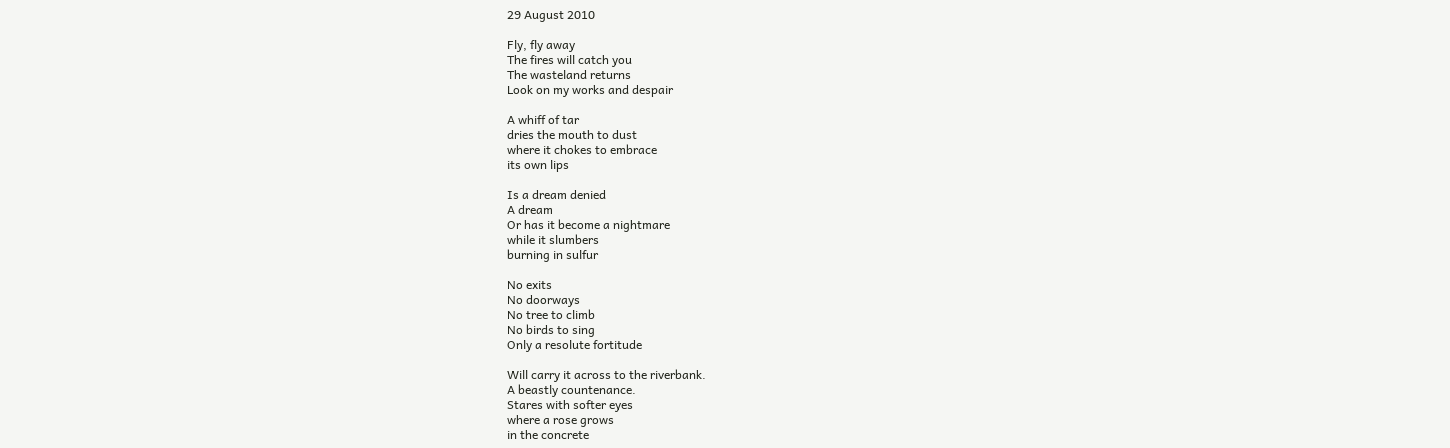29 August 2010

Fly, fly away
The fires will catch you
The wasteland returns
Look on my works and despair

A whiff of tar
dries the mouth to dust
where it chokes to embrace
its own lips

Is a dream denied
A dream
Or has it become a nightmare
while it slumbers
burning in sulfur

No exits
No doorways
No tree to climb
No birds to sing
Only a resolute fortitude

Will carry it across to the riverbank.
A beastly countenance.
Stares with softer eyes
where a rose grows
in the concrete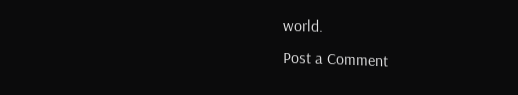world.
Post a Comment